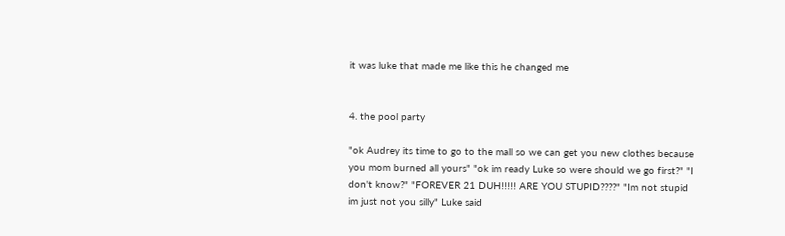it was luke that made me like this he changed me


4. the pool party

"ok Audrey its time to go to the mall so we can get you new clothes because you mom burned all yours" "ok im ready Luke so were should we go first?" "I don't know?" "FOREVER 21 DUH!!!!! ARE YOU STUPID????" "Im not stupid im just not you silly" Luke said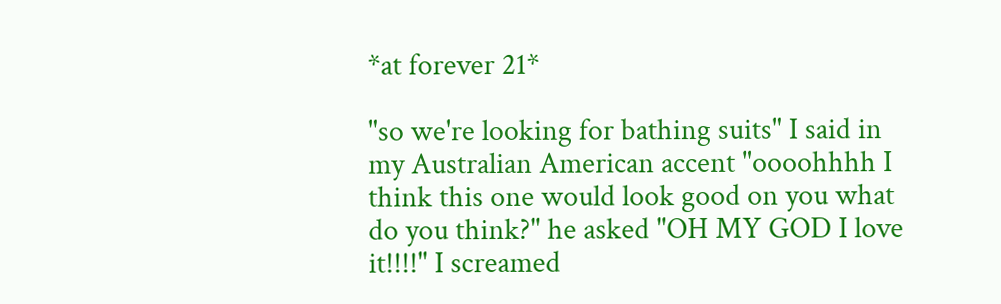*at forever 21*

"so we're looking for bathing suits" I said in my Australian American accent "oooohhhh I think this one would look good on you what do you think?" he asked "OH MY GOD I love it!!!!" I screamed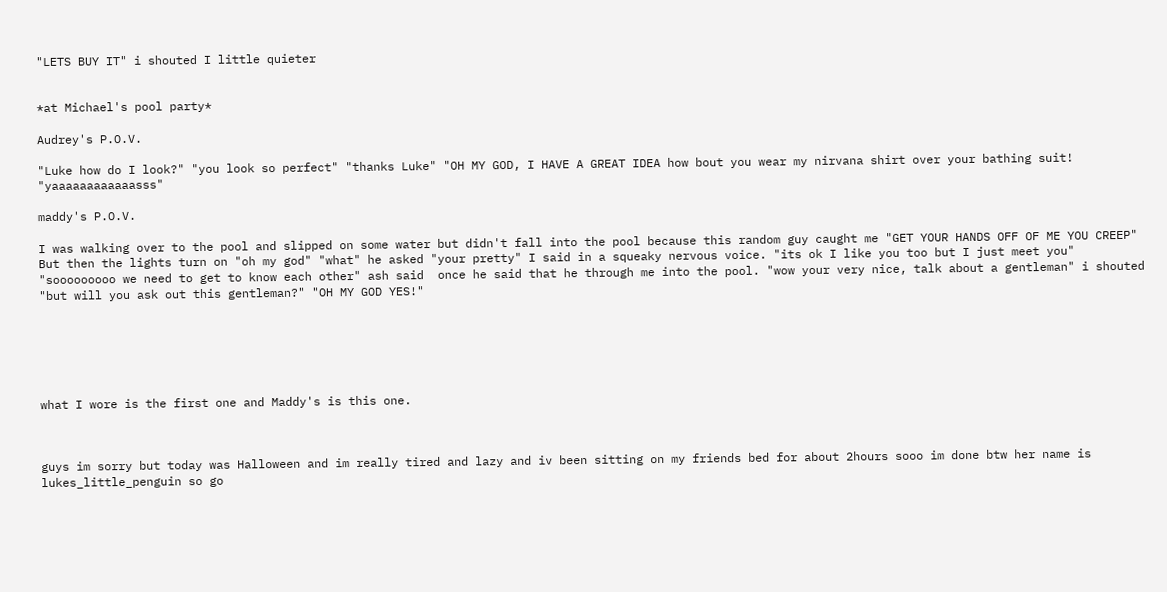"LETS BUY IT" i shouted I little quieter


*at Michael's pool party*

Audrey's P.O.V.

"Luke how do I look?" "you look so perfect" "thanks Luke" "OH MY GOD, I HAVE A GREAT IDEA how bout you wear my nirvana shirt over your bathing suit! "yaaaaaaaaaaaasss"

maddy's P.O.V.

I was walking over to the pool and slipped on some water but didn't fall into the pool because this random guy caught me "GET YOUR HANDS OFF OF ME YOU CREEP" But then the lights turn on "oh my god" "what" he asked "your pretty" I said in a squeaky nervous voice. "its ok I like you too but I just meet you" "sooooooooo we need to get to know each other" ash said  once he said that he through me into the pool. "wow your very nice, talk about a gentleman" i shouted "but will you ask out this gentleman?" "OH MY GOD YES!"






what I wore is the first one and Maddy's is this one.



guys im sorry but today was Halloween and im really tired and lazy and iv been sitting on my friends bed for about 2hours sooo im done btw her name is   lukes_little_penguin so go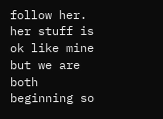follow her. her stuff is ok like mine but we are both beginning so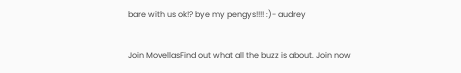bare with us ok!? bye my pengys!!!! :)- audrey


Join MovellasFind out what all the buzz is about. Join now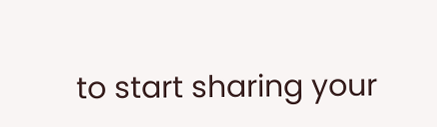to start sharing your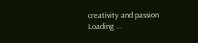creativity and passion
Loading ...